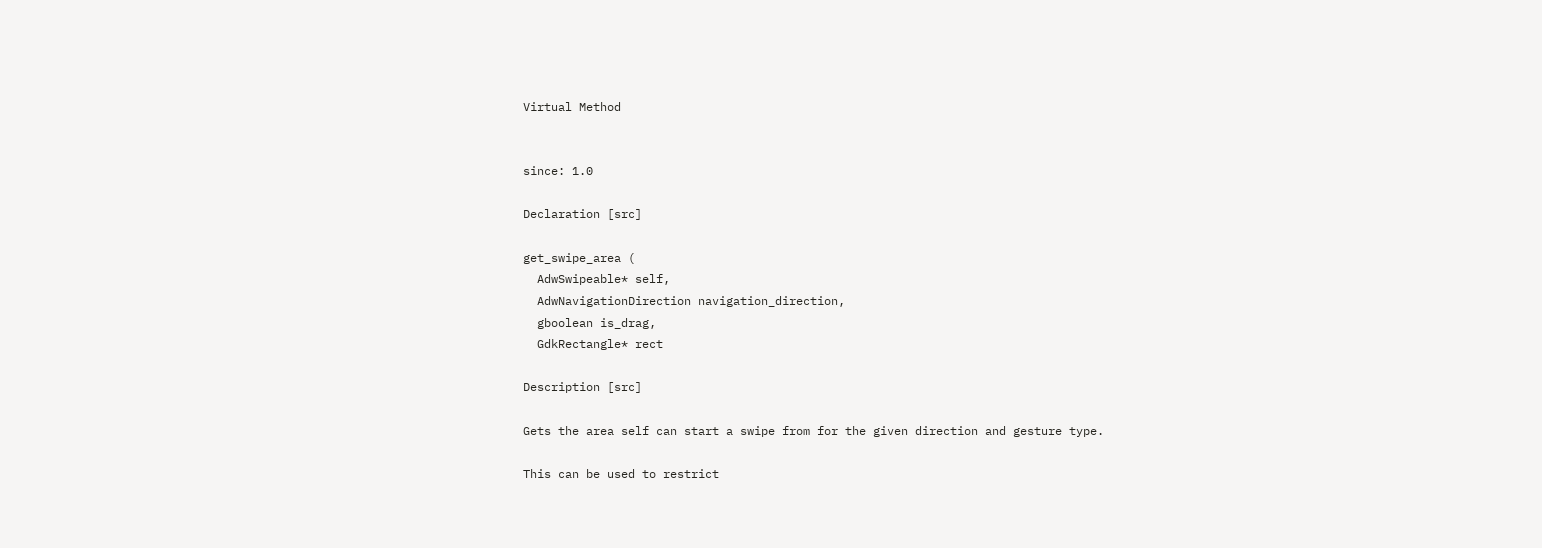Virtual Method


since: 1.0

Declaration [src]

get_swipe_area (
  AdwSwipeable* self,
  AdwNavigationDirection navigation_direction,
  gboolean is_drag,
  GdkRectangle* rect

Description [src]

Gets the area self can start a swipe from for the given direction and gesture type.

This can be used to restrict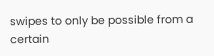swipes to only be possible from a certain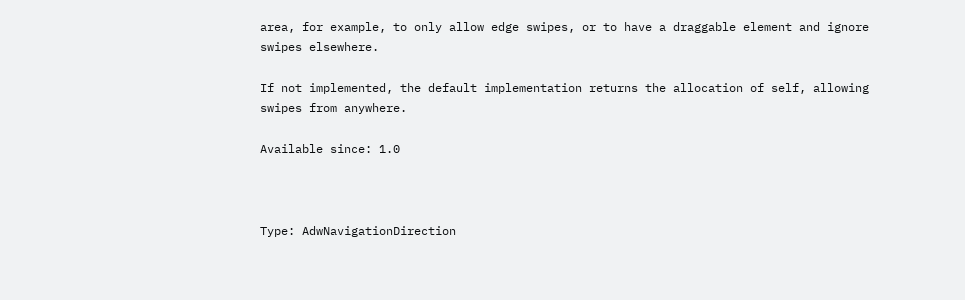area, for example, to only allow edge swipes, or to have a draggable element and ignore swipes elsewhere.

If not implemented, the default implementation returns the allocation of self, allowing swipes from anywhere.

Available since: 1.0



Type: AdwNavigationDirection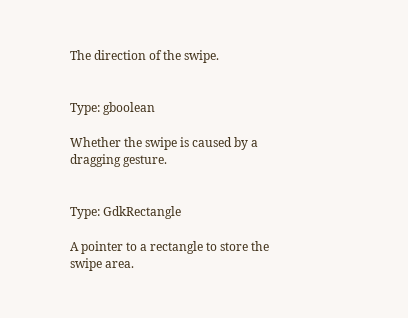The direction of the swipe.


Type: gboolean

Whether the swipe is caused by a dragging gesture.


Type: GdkRectangle

A pointer to a rectangle to store the swipe area.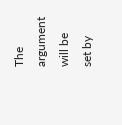The argument will be set by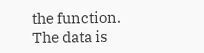the function.
The data is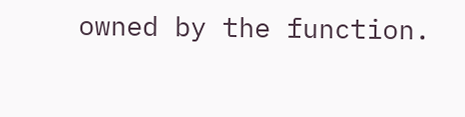owned by the function.